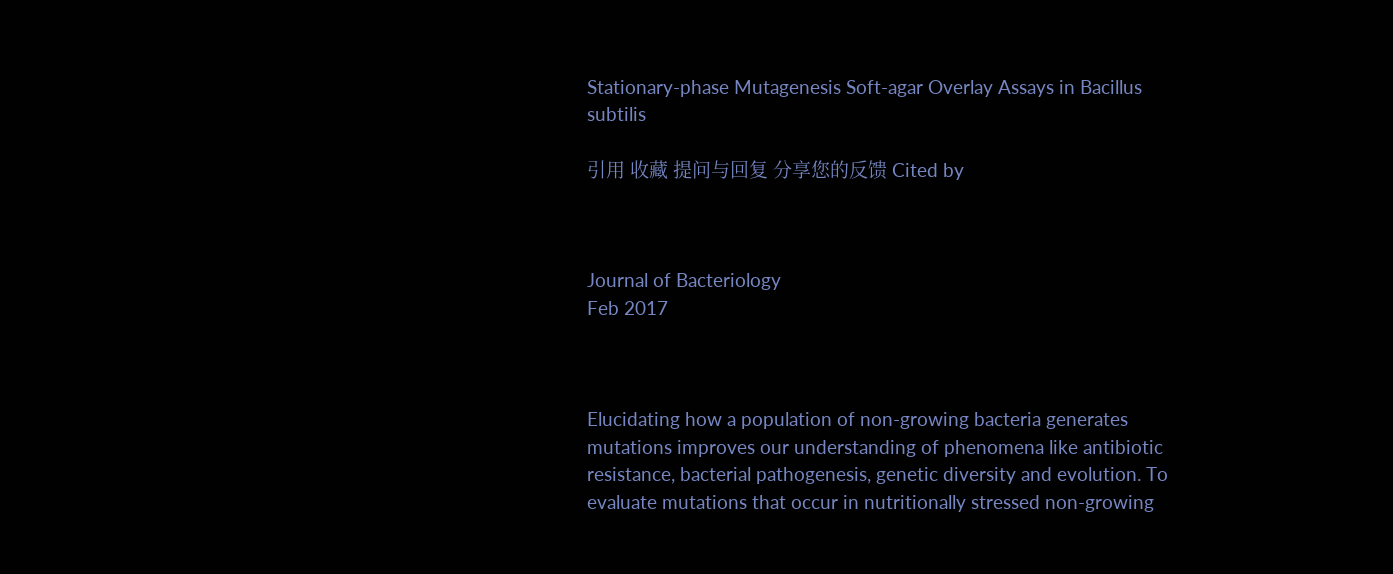Stationary-phase Mutagenesis Soft-agar Overlay Assays in Bacillus subtilis

引用 收藏 提问与回复 分享您的反馈 Cited by



Journal of Bacteriology
Feb 2017



Elucidating how a population of non-growing bacteria generates mutations improves our understanding of phenomena like antibiotic resistance, bacterial pathogenesis, genetic diversity and evolution. To evaluate mutations that occur in nutritionally stressed non-growing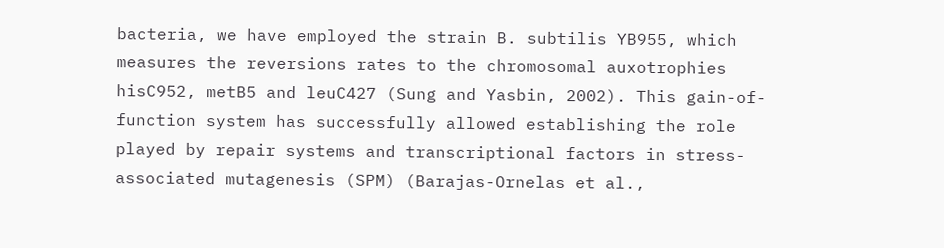bacteria, we have employed the strain B. subtilis YB955, which measures the reversions rates to the chromosomal auxotrophies hisC952, metB5 and leuC427 (Sung and Yasbin, 2002). This gain-of-function system has successfully allowed establishing the role played by repair systems and transcriptional factors in stress-associated mutagenesis (SPM) (Barajas-Ornelas et al.,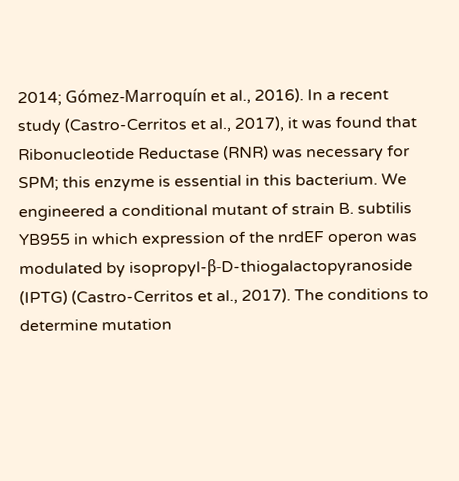2014; Gómez-Marroquín et al., 2016). In a recent study (Castro-Cerritos et al., 2017), it was found that Ribonucleotide Reductase (RNR) was necessary for SPM; this enzyme is essential in this bacterium. We engineered a conditional mutant of strain B. subtilis YB955 in which expression of the nrdEF operon was modulated by isopropyl-β-D-thiogalactopyranoside (IPTG) (Castro-Cerritos et al., 2017). The conditions to determine mutation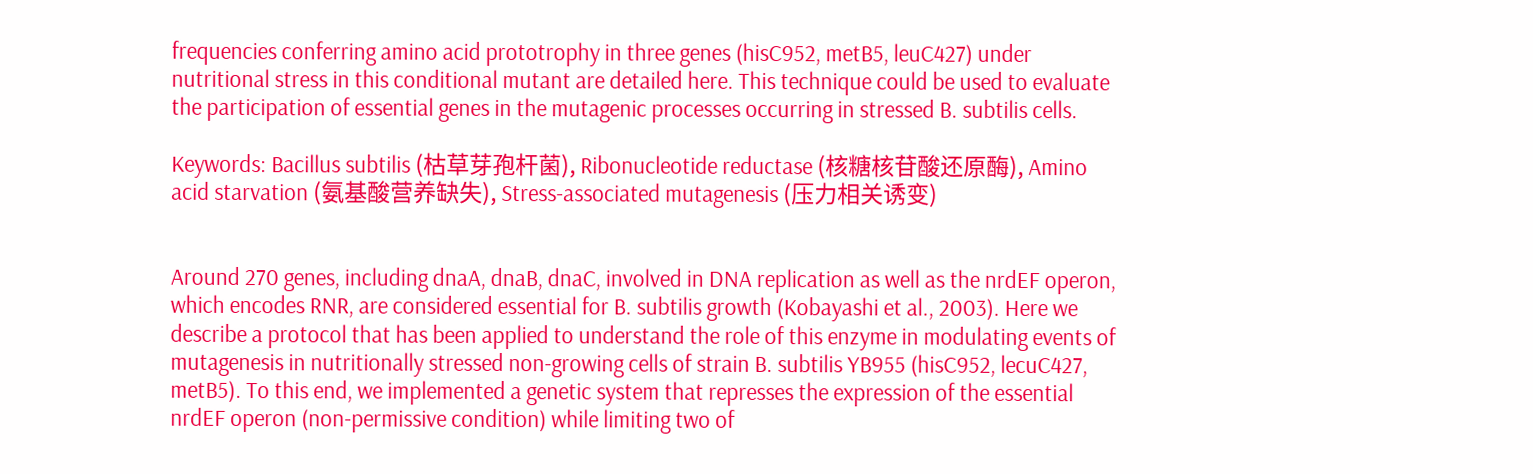frequencies conferring amino acid prototrophy in three genes (hisC952, metB5, leuC427) under nutritional stress in this conditional mutant are detailed here. This technique could be used to evaluate the participation of essential genes in the mutagenic processes occurring in stressed B. subtilis cells.

Keywords: Bacillus subtilis (枯草芽孢杆菌), Ribonucleotide reductase (核糖核苷酸还原酶), Amino acid starvation (氨基酸营养缺失), Stress-associated mutagenesis (压力相关诱变)


Around 270 genes, including dnaA, dnaB, dnaC, involved in DNA replication as well as the nrdEF operon, which encodes RNR, are considered essential for B. subtilis growth (Kobayashi et al., 2003). Here we describe a protocol that has been applied to understand the role of this enzyme in modulating events of mutagenesis in nutritionally stressed non-growing cells of strain B. subtilis YB955 (hisC952, lecuC427, metB5). To this end, we implemented a genetic system that represses the expression of the essential nrdEF operon (non-permissive condition) while limiting two of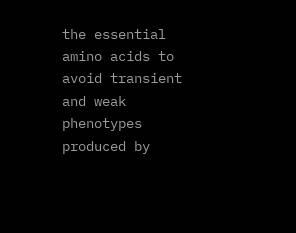the essential amino acids to avoid transient and weak phenotypes produced by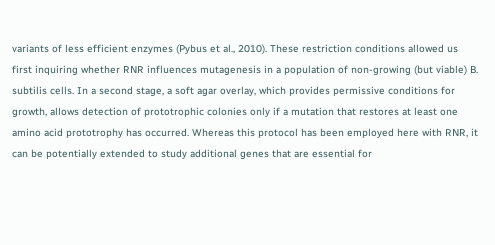variants of less efficient enzymes (Pybus et al., 2010). These restriction conditions allowed us first inquiring whether RNR influences mutagenesis in a population of non-growing (but viable) B. subtilis cells. In a second stage, a soft agar overlay, which provides permissive conditions for growth, allows detection of prototrophic colonies only if a mutation that restores at least one amino acid prototrophy has occurred. Whereas this protocol has been employed here with RNR, it can be potentially extended to study additional genes that are essential for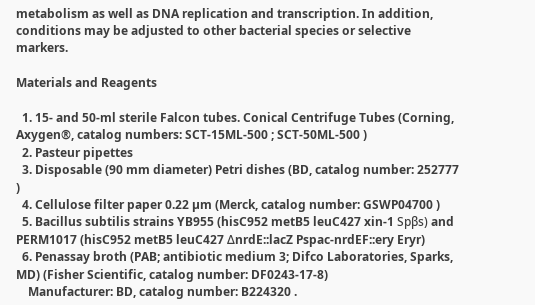metabolism as well as DNA replication and transcription. In addition, conditions may be adjusted to other bacterial species or selective markers.

Materials and Reagents

  1. 15- and 50-ml sterile Falcon tubes. Conical Centrifuge Tubes (Corning, Axygen®, catalog numbers: SCT-15ML-500 ; SCT-50ML-500 )
  2. Pasteur pipettes
  3. Disposable (90 mm diameter) Petri dishes (BD, catalog number: 252777 )
  4. Cellulose filter paper 0.22 µm (Merck, catalog number: GSWP04700 )
  5. Bacillus subtilis strains YB955 (hisC952 metB5 leuC427 xin-1 Spβs) and PERM1017 (hisC952 metB5 leuC427 ΔnrdE::lacZ Pspac-nrdEF::ery Eryr)
  6. Penassay broth (PAB; antibiotic medium 3; Difco Laboratories, Sparks, MD) (Fisher Scientific, catalog number: DF0243-17-8)
    Manufacturer: BD, catalog number: B224320 .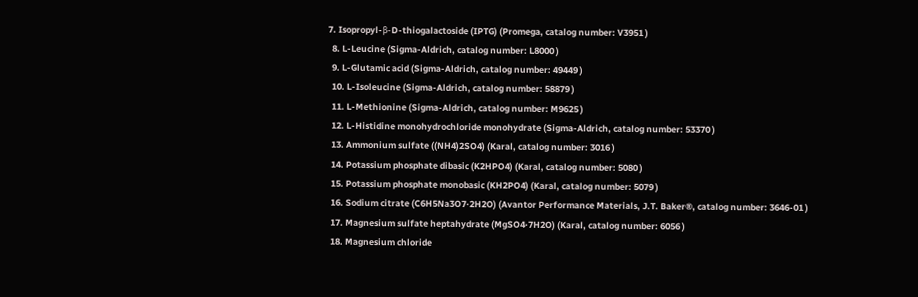7. Isopropyl-β-D-thiogalactoside (IPTG) (Promega, catalog number: V3951 )
  8. L-Leucine (Sigma-Aldrich, catalog number: L8000 )
  9. L-Glutamic acid (Sigma-Aldrich, catalog number: 49449 )
  10. L-Isoleucine (Sigma-Aldrich, catalog number: 58879 )
  11. L-Methionine (Sigma-Aldrich, catalog number: M9625 )
  12. L-Histidine monohydrochloride monohydrate (Sigma-Aldrich, catalog number: 53370 )
  13. Ammonium sulfate ((NH4)2SO4) (Karal, catalog number: 3016 )
  14. Potassium phosphate dibasic (K2HPO4) (Karal, catalog number: 5080 )
  15. Potassium phosphate monobasic (KH2PO4) (Karal, catalog number: 5079 )
  16. Sodium citrate (C6H5Na3O7·2H2O) (Avantor Performance Materials, J.T. Baker®, catalog number: 3646-01 )
  17. Magnesium sulfate heptahydrate (MgSO4·7H2O) (Karal, catalog number: 6056 )
  18. Magnesium chloride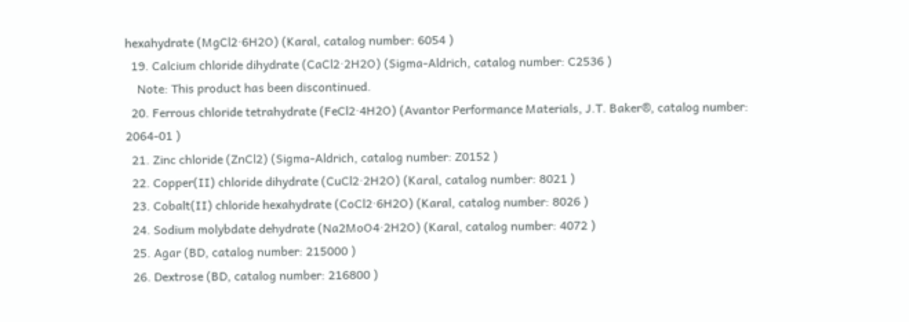hexahydrate (MgCl2·6H2O) (Karal, catalog number: 6054 )
  19. Calcium chloride dihydrate (CaCl2·2H2O) (Sigma-Aldrich, catalog number: C2536 )
    Note: This product has been discontinued.
  20. Ferrous chloride tetrahydrate (FeCl2·4H2O) (Avantor Performance Materials, J.T. Baker®, catalog number: 2064-01 )
  21. Zinc chloride (ZnCl2) (Sigma-Aldrich, catalog number: Z0152 )
  22. Copper(II) chloride dihydrate (CuCl2·2H2O) (Karal, catalog number: 8021 )
  23. Cobalt(II) chloride hexahydrate (CoCl2·6H2O) (Karal, catalog number: 8026 )
  24. Sodium molybdate dehydrate (Na2MoO4·2H2O) (Karal, catalog number: 4072 )
  25. Agar (BD, catalog number: 215000 )
  26. Dextrose (BD, catalog number: 216800 )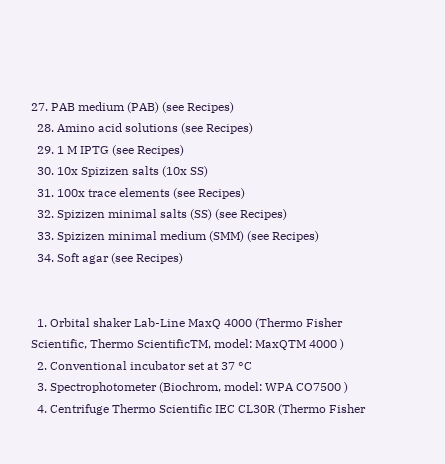27. PAB medium (PAB) (see Recipes)
  28. Amino acid solutions (see Recipes)
  29. 1 M IPTG (see Recipes)
  30. 10x Spizizen salts (10x SS)
  31. 100x trace elements (see Recipes)
  32. Spizizen minimal salts (SS) (see Recipes)
  33. Spizizen minimal medium (SMM) (see Recipes)
  34. Soft agar (see Recipes)


  1. Orbital shaker Lab-Line MaxQ 4000 (Thermo Fisher Scientific, Thermo ScientificTM, model: MaxQTM 4000 )
  2. Conventional incubator set at 37 °C
  3. Spectrophotometer (Biochrom, model: WPA CO7500 )
  4. Centrifuge Thermo Scientific IEC CL30R (Thermo Fisher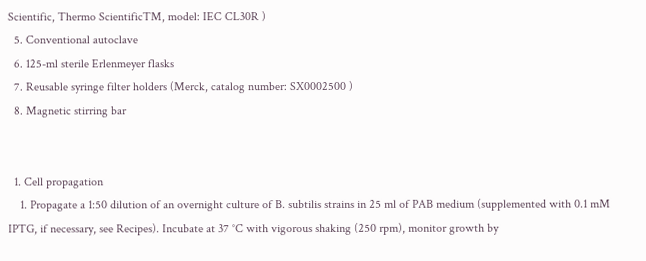Scientific, Thermo ScientificTM, model: IEC CL30R )
  5. Conventional autoclave
  6. 125-ml sterile Erlenmeyer flasks
  7. Reusable syringe filter holders (Merck, catalog number: SX0002500 )
  8. Magnetic stirring bar


  1. Cell propagation
    1. Propagate a 1:50 dilution of an overnight culture of B. subtilis strains in 25 ml of PAB medium (supplemented with 0.1 mM IPTG, if necessary, see Recipes). Incubate at 37 °C with vigorous shaking (250 rpm), monitor growth by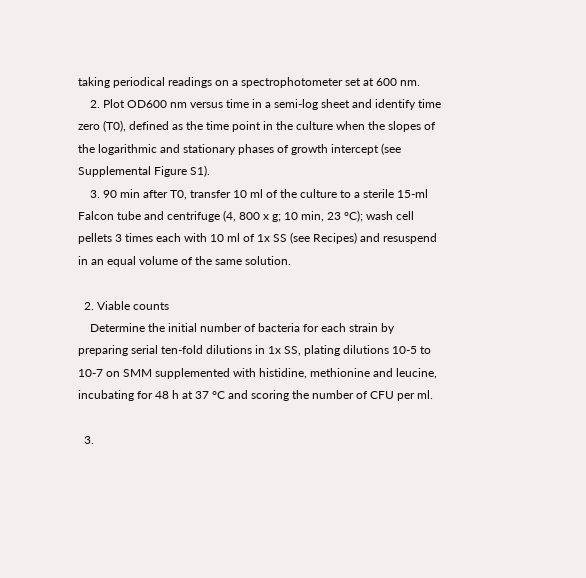taking periodical readings on a spectrophotometer set at 600 nm.
    2. Plot OD600 nm versus time in a semi-log sheet and identify time zero (T0), defined as the time point in the culture when the slopes of the logarithmic and stationary phases of growth intercept (see Supplemental Figure S1).
    3. 90 min after T0, transfer 10 ml of the culture to a sterile 15-ml Falcon tube and centrifuge (4, 800 x g; 10 min, 23 °C); wash cell pellets 3 times each with 10 ml of 1x SS (see Recipes) and resuspend in an equal volume of the same solution.

  2. Viable counts
    Determine the initial number of bacteria for each strain by preparing serial ten-fold dilutions in 1x SS, plating dilutions 10-5 to 10-7 on SMM supplemented with histidine, methionine and leucine, incubating for 48 h at 37 °C and scoring the number of CFU per ml.

  3.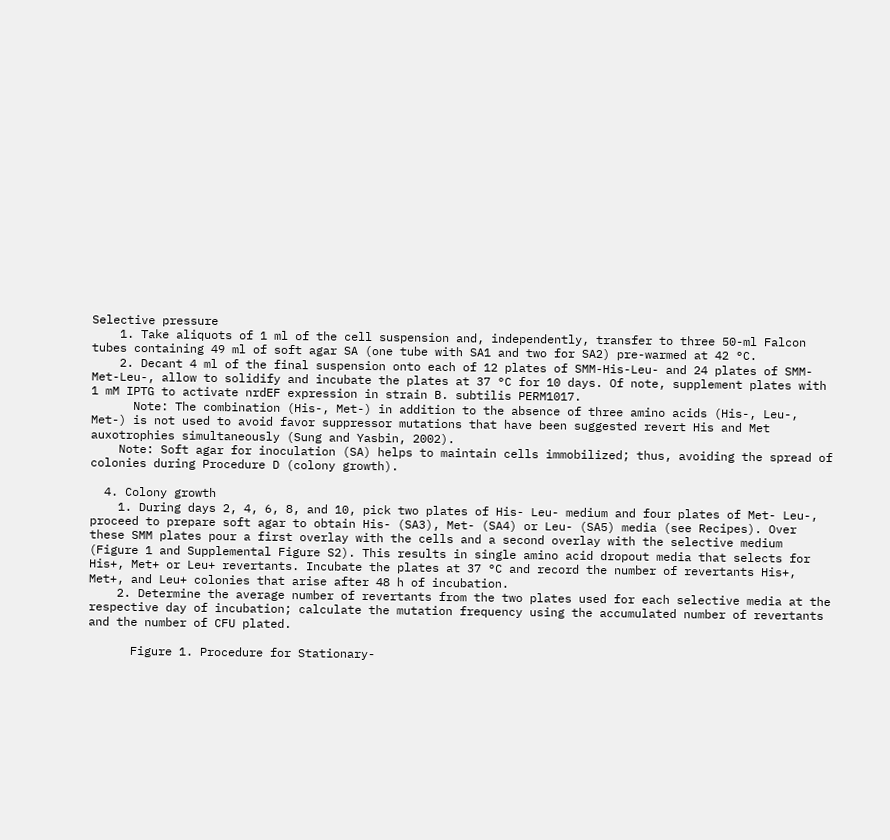Selective pressure
    1. Take aliquots of 1 ml of the cell suspension and, independently, transfer to three 50-ml Falcon tubes containing 49 ml of soft agar SA (one tube with SA1 and two for SA2) pre-warmed at 42 °C.
    2. Decant 4 ml of the final suspension onto each of 12 plates of SMM-His-Leu- and 24 plates of SMM-Met-Leu-, allow to solidify and incubate the plates at 37 °C for 10 days. Of note, supplement plates with 1 mM IPTG to activate nrdEF expression in strain B. subtilis PERM1017.
      Note: The combination (His-, Met-) in addition to the absence of three amino acids (His-, Leu-, Met-) is not used to avoid favor suppressor mutations that have been suggested revert His and Met auxotrophies simultaneously (Sung and Yasbin, 2002).
    Note: Soft agar for inoculation (SA) helps to maintain cells immobilized; thus, avoiding the spread of colonies during Procedure D (colony growth).

  4. Colony growth
    1. During days 2, 4, 6, 8, and 10, pick two plates of His- Leu- medium and four plates of Met- Leu-, proceed to prepare soft agar to obtain His- (SA3), Met- (SA4) or Leu- (SA5) media (see Recipes). Over these SMM plates pour a first overlay with the cells and a second overlay with the selective medium (Figure 1 and Supplemental Figure S2). This results in single amino acid dropout media that selects for His+, Met+ or Leu+ revertants. Incubate the plates at 37 °C and record the number of revertants His+, Met+, and Leu+ colonies that arise after 48 h of incubation.
    2. Determine the average number of revertants from the two plates used for each selective media at the respective day of incubation; calculate the mutation frequency using the accumulated number of revertants and the number of CFU plated.

      Figure 1. Procedure for Stationary-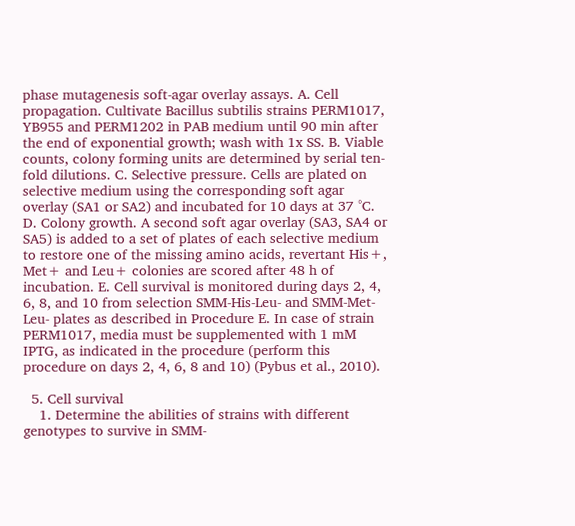phase mutagenesis soft-agar overlay assays. A. Cell propagation. Cultivate Bacillus subtilis strains PERM1017, YB955 and PERM1202 in PAB medium until 90 min after the end of exponential growth; wash with 1x SS. B. Viable counts, colony forming units are determined by serial ten-fold dilutions. C. Selective pressure. Cells are plated on selective medium using the corresponding soft agar overlay (SA1 or SA2) and incubated for 10 days at 37 °C. D. Colony growth. A second soft agar overlay (SA3, SA4 or SA5) is added to a set of plates of each selective medium to restore one of the missing amino acids, revertant His+, Met+ and Leu+ colonies are scored after 48 h of incubation. E. Cell survival is monitored during days 2, 4, 6, 8, and 10 from selection SMM-His-Leu- and SMM-Met-Leu- plates as described in Procedure E. In case of strain PERM1017, media must be supplemented with 1 mM IPTG, as indicated in the procedure (perform this procedure on days 2, 4, 6, 8 and 10) (Pybus et al., 2010).

  5. Cell survival
    1. Determine the abilities of strains with different genotypes to survive in SMM-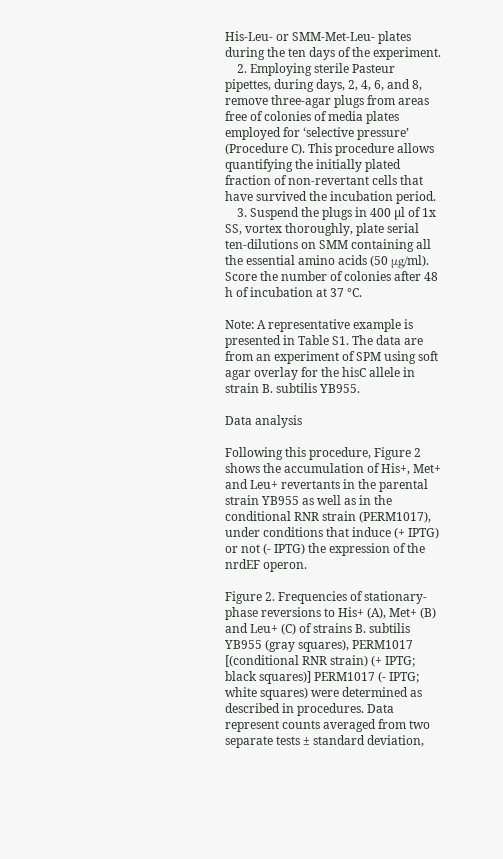His-Leu- or SMM-Met-Leu- plates during the ten days of the experiment.
    2. Employing sterile Pasteur pipettes, during days, 2, 4, 6, and 8, remove three-agar plugs from areas free of colonies of media plates employed for ‘selective pressure’ (Procedure C). This procedure allows quantifying the initially plated fraction of non-revertant cells that have survived the incubation period.
    3. Suspend the plugs in 400 µl of 1x SS, vortex thoroughly, plate serial ten-dilutions on SMM containing all the essential amino acids (50 μg/ml). Score the number of colonies after 48 h of incubation at 37 °C.

Note: A representative example is presented in Table S1. The data are from an experiment of SPM using soft agar overlay for the hisC allele in strain B. subtilis YB955.

Data analysis

Following this procedure, Figure 2 shows the accumulation of His+, Met+ and Leu+ revertants in the parental strain YB955 as well as in the conditional RNR strain (PERM1017), under conditions that induce (+ IPTG) or not (- IPTG) the expression of the nrdEF operon.

Figure 2. Frequencies of stationary-phase reversions to His+ (A), Met+ (B) and Leu+ (C) of strains B. subtilis YB955 (gray squares), PERM1017 [(conditional RNR strain) (+ IPTG; black squares)] PERM1017 (- IPTG; white squares) were determined as described in procedures. Data represent counts averaged from two separate tests ± standard deviation,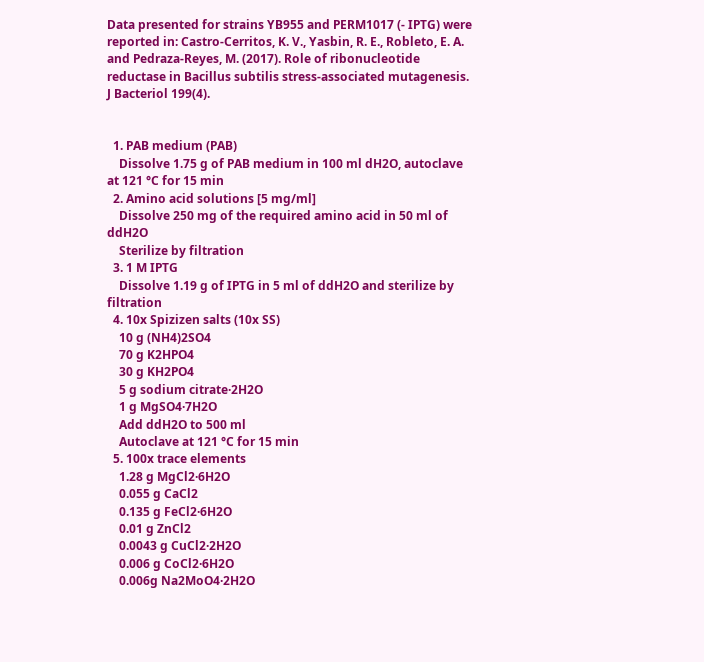Data presented for strains YB955 and PERM1017 (- IPTG) were reported in: Castro-Cerritos, K. V., Yasbin, R. E., Robleto, E. A. and Pedraza-Reyes, M. (2017). Role of ribonucleotide reductase in Bacillus subtilis stress-associated mutagenesis. J Bacteriol 199(4).


  1. PAB medium (PAB)
    Dissolve 1.75 g of PAB medium in 100 ml dH2O, autoclave at 121 °C for 15 min
  2. Amino acid solutions [5 mg/ml]
    Dissolve 250 mg of the required amino acid in 50 ml of ddH2O
    Sterilize by filtration
  3. 1 M IPTG
    Dissolve 1.19 g of IPTG in 5 ml of ddH2O and sterilize by filtration
  4. 10x Spizizen salts (10x SS)
    10 g (NH4)2SO4
    70 g K2HPO4
    30 g KH2PO4
    5 g sodium citrate·2H2O
    1 g MgSO4·7H2O
    Add ddH2O to 500 ml
    Autoclave at 121 °C for 15 min
  5. 100x trace elements
    1.28 g MgCl2·6H2O
    0.055 g CaCl2
    0.135 g FeCl2·6H2O
    0.01 g ZnCl2
    0.0043 g CuCl2·2H2O
    0.006 g CoCl2·6H2O
    0.006g Na2MoO4·2H2O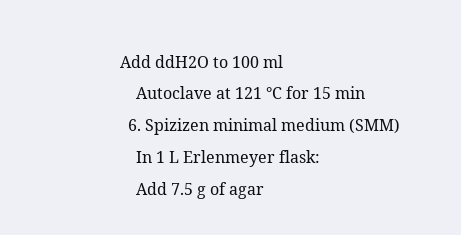Add ddH2O to 100 ml
    Autoclave at 121 °C for 15 min
  6. Spizizen minimal medium (SMM)
    In 1 L Erlenmeyer flask:
    Add 7.5 g of agar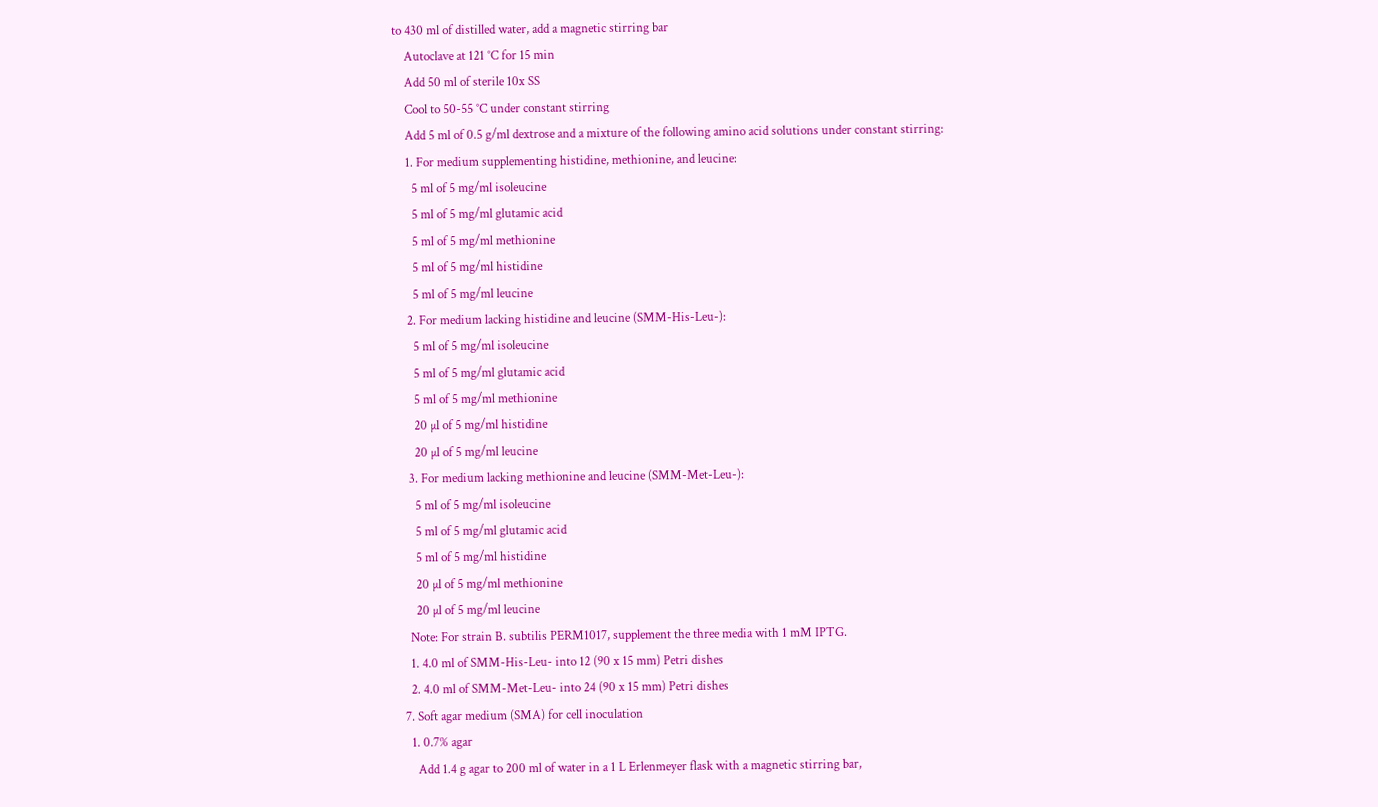to 430 ml of distilled water, add a magnetic stirring bar
    Autoclave at 121 °C for 15 min
    Add 50 ml of sterile 10x SS
    Cool to 50-55 °C under constant stirring
    Add 5 ml of 0.5 g/ml dextrose and a mixture of the following amino acid solutions under constant stirring:
    1. For medium supplementing histidine, methionine, and leucine:
      5 ml of 5 mg/ml isoleucine
      5 ml of 5 mg/ml glutamic acid
      5 ml of 5 mg/ml methionine
      5 ml of 5 mg/ml histidine
      5 ml of 5 mg/ml leucine
    2. For medium lacking histidine and leucine (SMM-His-Leu-):
      5 ml of 5 mg/ml isoleucine
      5 ml of 5 mg/ml glutamic acid
      5 ml of 5 mg/ml methionine
      20 µl of 5 mg/ml histidine
      20 µl of 5 mg/ml leucine
    3. For medium lacking methionine and leucine (SMM-Met-Leu-):
      5 ml of 5 mg/ml isoleucine
      5 ml of 5 mg/ml glutamic acid
      5 ml of 5 mg/ml histidine
      20 µl of 5 mg/ml methionine
      20 µl of 5 mg/ml leucine
    Note: For strain B. subtilis PERM1017, supplement the three media with 1 mM IPTG.
    1. 4.0 ml of SMM-His-Leu- into 12 (90 x 15 mm) Petri dishes
    2. 4.0 ml of SMM-Met-Leu- into 24 (90 x 15 mm) Petri dishes
  7. Soft agar medium (SMA) for cell inoculation
    1. 0.7% agar
      Add 1.4 g agar to 200 ml of water in a 1 L Erlenmeyer flask with a magnetic stirring bar,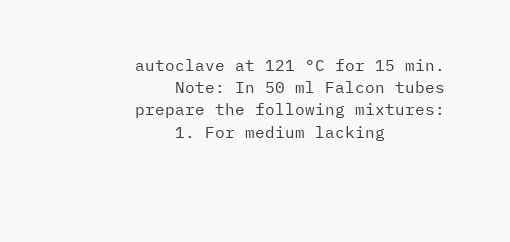autoclave at 121 °C for 15 min.
    Note: In 50 ml Falcon tubes prepare the following mixtures:
    1. For medium lacking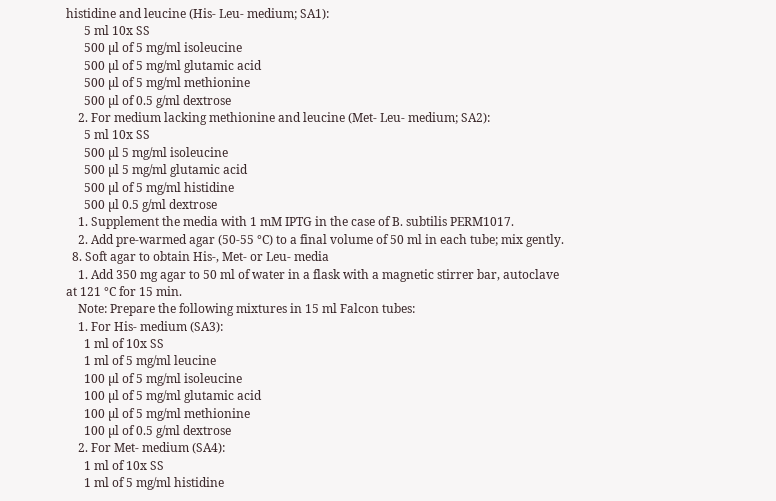histidine and leucine (His- Leu- medium; SA1):
      5 ml 10x SS
      500 µl of 5 mg/ml isoleucine
      500 µl of 5 mg/ml glutamic acid
      500 µl of 5 mg/ml methionine
      500 µl of 0.5 g/ml dextrose
    2. For medium lacking methionine and leucine (Met- Leu- medium; SA2):
      5 ml 10x SS
      500 µl 5 mg/ml isoleucine
      500 µl 5 mg/ml glutamic acid
      500 µl of 5 mg/ml histidine
      500 µl 0.5 g/ml dextrose
    1. Supplement the media with 1 mM IPTG in the case of B. subtilis PERM1017.
    2. Add pre-warmed agar (50-55 °C) to a final volume of 50 ml in each tube; mix gently.
  8. Soft agar to obtain His-, Met- or Leu- media
    1. Add 350 mg agar to 50 ml of water in a flask with a magnetic stirrer bar, autoclave at 121 °C for 15 min.
    Note: Prepare the following mixtures in 15 ml Falcon tubes:
    1. For His- medium (SA3):
      1 ml of 10x SS
      1 ml of 5 mg/ml leucine
      100 µl of 5 mg/ml isoleucine
      100 µl of 5 mg/ml glutamic acid
      100 µl of 5 mg/ml methionine
      100 µl of 0.5 g/ml dextrose
    2. For Met- medium (SA4):
      1 ml of 10x SS
      1 ml of 5 mg/ml histidine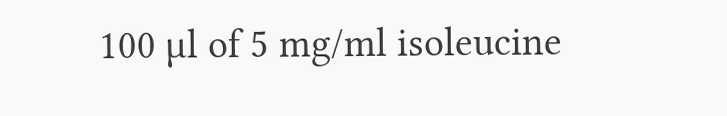100 µl of 5 mg/ml isoleucine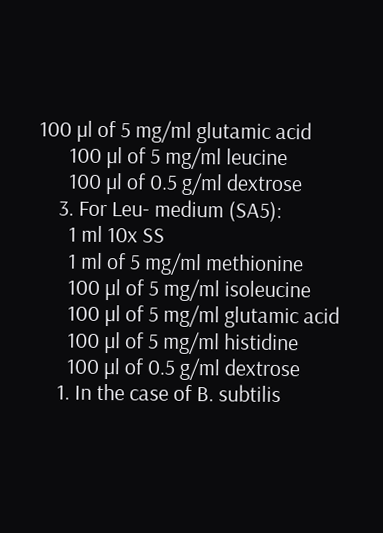100 µl of 5 mg/ml glutamic acid
      100 µl of 5 mg/ml leucine
      100 µl of 0.5 g/ml dextrose
    3. For Leu- medium (SA5):
      1 ml 10x SS
      1 ml of 5 mg/ml methionine
      100 µl of 5 mg/ml isoleucine
      100 µl of 5 mg/ml glutamic acid
      100 µl of 5 mg/ml histidine
      100 µl of 0.5 g/ml dextrose
    1. In the case of B. subtilis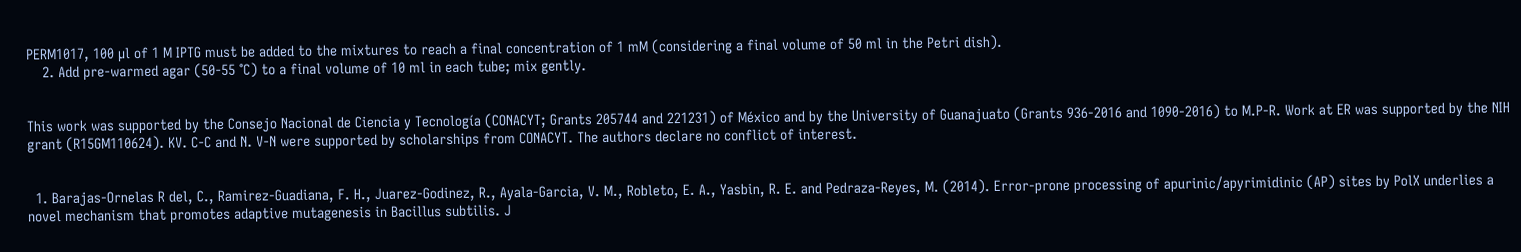PERM1017, 100 µl of 1 M IPTG must be added to the mixtures to reach a final concentration of 1 mM (considering a final volume of 50 ml in the Petri dish).
    2. Add pre-warmed agar (50-55 °C) to a final volume of 10 ml in each tube; mix gently.


This work was supported by the Consejo Nacional de Ciencia y Tecnología (CONACYT; Grants 205744 and 221231) of México and by the University of Guanajuato (Grants 936-2016 and 1090-2016) to M.P-R. Work at ER was supported by the NIH grant (R15GM110624). KV. C-C and N. V-N were supported by scholarships from CONACYT. The authors declare no conflict of interest.


  1. Barajas-Ornelas R del, C., Ramirez-Guadiana, F. H., Juarez-Godinez, R., Ayala-Garcia, V. M., Robleto, E. A., Yasbin, R. E. and Pedraza-Reyes, M. (2014). Error-prone processing of apurinic/apyrimidinic (AP) sites by PolX underlies a novel mechanism that promotes adaptive mutagenesis in Bacillus subtilis. J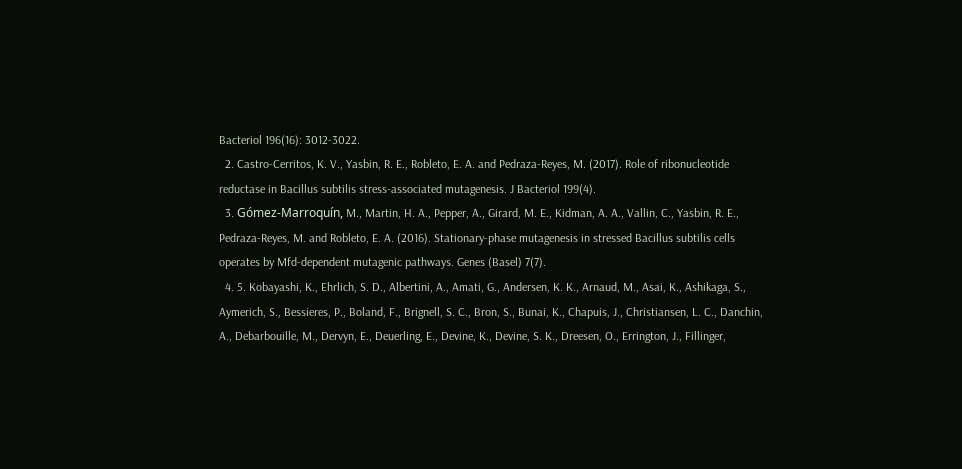Bacteriol 196(16): 3012-3022.
  2. Castro-Cerritos, K. V., Yasbin, R. E., Robleto, E. A. and Pedraza-Reyes, M. (2017). Role of ribonucleotide reductase in Bacillus subtilis stress-associated mutagenesis. J Bacteriol 199(4).
  3. Gómez-Marroquín, M., Martin, H. A., Pepper, A., Girard, M. E., Kidman, A. A., Vallin, C., Yasbin, R. E., Pedraza-Reyes, M. and Robleto, E. A. (2016). Stationary-phase mutagenesis in stressed Bacillus subtilis cells operates by Mfd-dependent mutagenic pathways. Genes (Basel) 7(7).
  4. 5. Kobayashi, K., Ehrlich, S. D., Albertini, A., Amati, G., Andersen, K. K., Arnaud, M., Asai, K., Ashikaga, S., Aymerich, S., Bessieres, P., Boland, F., Brignell, S. C., Bron, S., Bunai, K., Chapuis, J., Christiansen, L. C., Danchin, A., Debarbouille, M., Dervyn, E., Deuerling, E., Devine, K., Devine, S. K., Dreesen, O., Errington, J., Fillinger,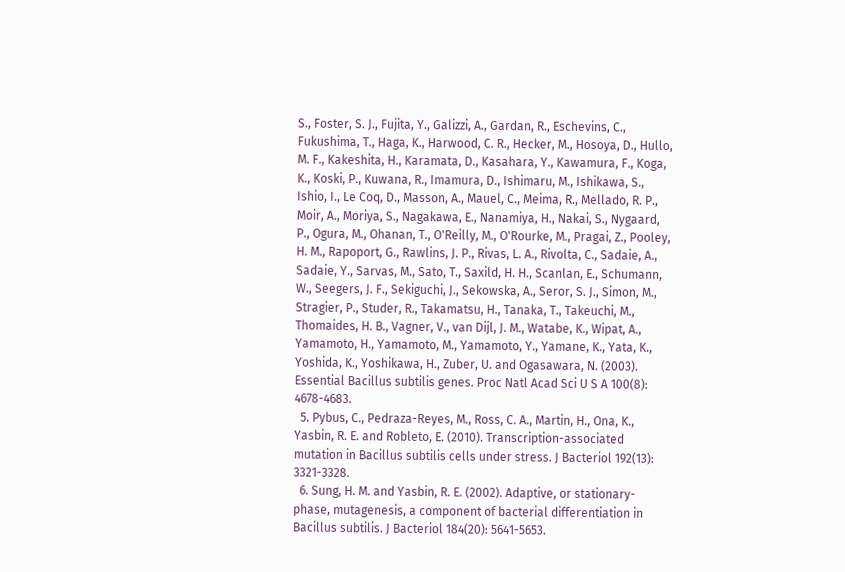S., Foster, S. J., Fujita, Y., Galizzi, A., Gardan, R., Eschevins, C., Fukushima, T., Haga, K., Harwood, C. R., Hecker, M., Hosoya, D., Hullo, M. F., Kakeshita, H., Karamata, D., Kasahara, Y., Kawamura, F., Koga, K., Koski, P., Kuwana, R., Imamura, D., Ishimaru, M., Ishikawa, S., Ishio, I., Le Coq, D., Masson, A., Mauel, C., Meima, R., Mellado, R. P., Moir, A., Moriya, S., Nagakawa, E., Nanamiya, H., Nakai, S., Nygaard, P., Ogura, M., Ohanan, T., O'Reilly, M., O'Rourke, M., Pragai, Z., Pooley, H. M., Rapoport, G., Rawlins, J. P., Rivas, L. A., Rivolta, C., Sadaie, A., Sadaie, Y., Sarvas, M., Sato, T., Saxild, H. H., Scanlan, E., Schumann, W., Seegers, J. F., Sekiguchi, J., Sekowska, A., Seror, S. J., Simon, M., Stragier, P., Studer, R., Takamatsu, H., Tanaka, T., Takeuchi, M., Thomaides, H. B., Vagner, V., van Dijl, J. M., Watabe, K., Wipat, A., Yamamoto, H., Yamamoto, M., Yamamoto, Y., Yamane, K., Yata, K., Yoshida, K., Yoshikawa, H., Zuber, U. and Ogasawara, N. (2003). Essential Bacillus subtilis genes. Proc Natl Acad Sci U S A 100(8): 4678-4683.
  5. Pybus, C., Pedraza-Reyes, M., Ross, C. A., Martin, H., Ona, K., Yasbin, R. E. and Robleto, E. (2010). Transcription-associated mutation in Bacillus subtilis cells under stress. J Bacteriol 192(13): 3321-3328.
  6. Sung, H. M. and Yasbin, R. E. (2002). Adaptive, or stationary-phase, mutagenesis, a component of bacterial differentiation in Bacillus subtilis. J Bacteriol 184(20): 5641-5653.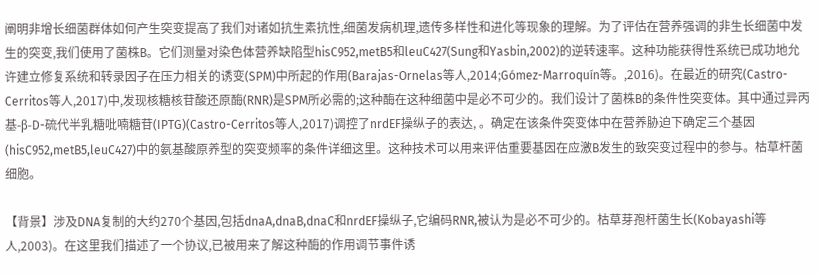阐明非增长细菌群体如何产生突变提高了我们对诸如抗生素抗性,细菌发病机理,遗传多样性和进化等现象的理解。为了评估在营养强调的非生长细菌中发生的突变,我们使用了菌株B。它们测量对染色体营养缺陷型hisC952,metB5和leuC427(Sung和Yasbin,2002)的逆转速率。这种功能获得性系统已成功地允许建立修复系统和转录因子在压力相关的诱变(SPM)中所起的作用(Barajas-Ornelas等人,2014;Gómez-Marroquín等。,2016)。在最近的研究(Castro-Cerritos等人,2017)中,发现核糖核苷酸还原酶(RNR)是SPM所必需的;这种酶在这种细菌中是必不可少的。我们设计了菌株B的条件性突变体。其中通过异丙基-β-D-硫代半乳糖吡喃糖苷(IPTG)(Castro-Cerritos等人,2017)调控了nrdEF操纵子的表达, 。确定在该条件突变体中在营养胁迫下确定三个基因(hisC952,metB5,leuC427)中的氨基酸原养型的突变频率的条件详细这里。这种技术可以用来评估重要基因在应激B发生的致突变过程中的参与。枯草杆菌细胞。

【背景】涉及DNA复制的大约270个基因,包括dnaA,dnaB,dnaC和nrdEF操纵子,它编码RNR,被认为是必不可少的。枯草芽孢杆菌生长(Kobayashi等人,2003)。在这里我们描述了一个协议,已被用来了解这种酶的作用调节事件诱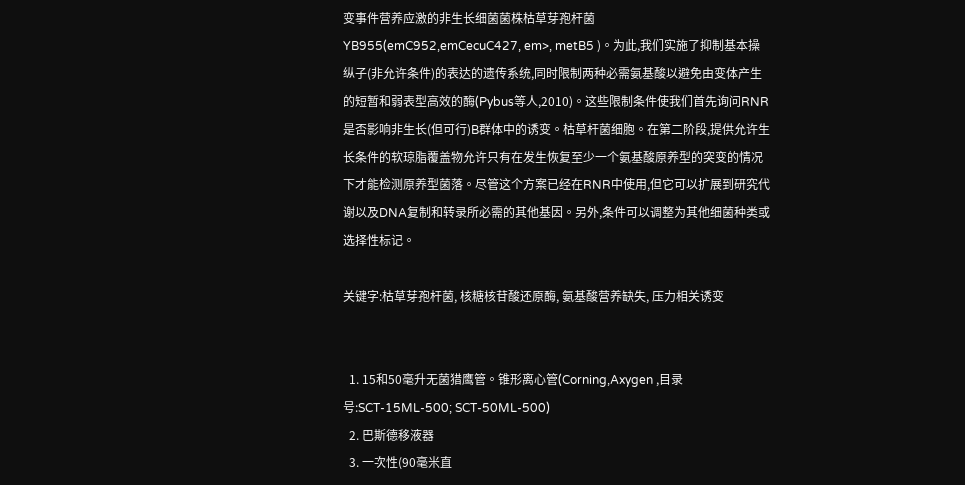变事件营养应激的非生长细菌菌株枯草芽孢杆菌YB955(emC952,emCecuC427, em>, metB5 )。为此,我们实施了抑制基本操纵子(非允许条件)的表达的遗传系统,同时限制两种必需氨基酸以避免由变体产生的短暂和弱表型高效的酶(Pybus等人,2010)。这些限制条件使我们首先询问RNR是否影响非生长(但可行)B群体中的诱变。枯草杆菌细胞。在第二阶段,提供允许生长条件的软琼脂覆盖物允许只有在发生恢复至少一个氨基酸原养型的突变的情况下才能检测原养型菌落。尽管这个方案已经在RNR中使用,但它可以扩展到研究代谢以及DNA复制和转录所必需的其他基因。另外,条件可以调整为其他细菌种类或选择性标记。

关键字:枯草芽孢杆菌, 核糖核苷酸还原酶, 氨基酸营养缺失, 压力相关诱变


  1. 15和50毫升无菌猎鹰管。锥形离心管(Corning,Axygen ,目录号:SCT-15ML-500; SCT-50ML-500)
  2. 巴斯德移液器
  3. 一次性(90毫米直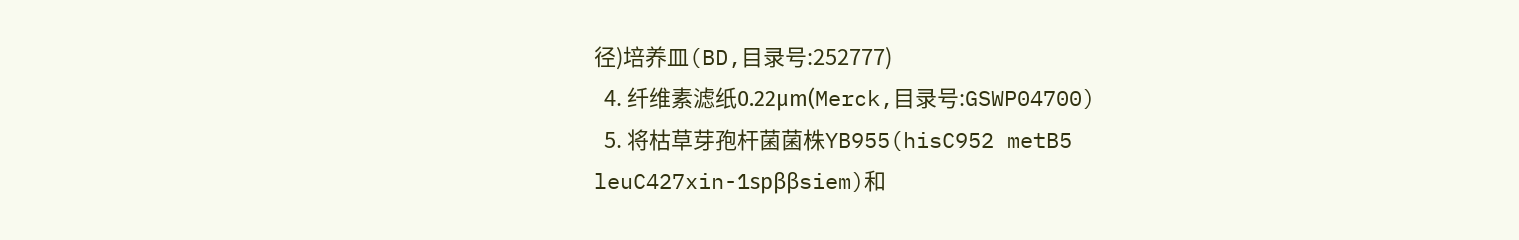径)培养皿(BD,目录号:252777)
  4. 纤维素滤纸0.22μm(Merck,目录号:GSWP04700)
  5. 将枯草芽孢杆菌菌株YB955(hisC952 metB5 leuC427xin-1spββsiem)和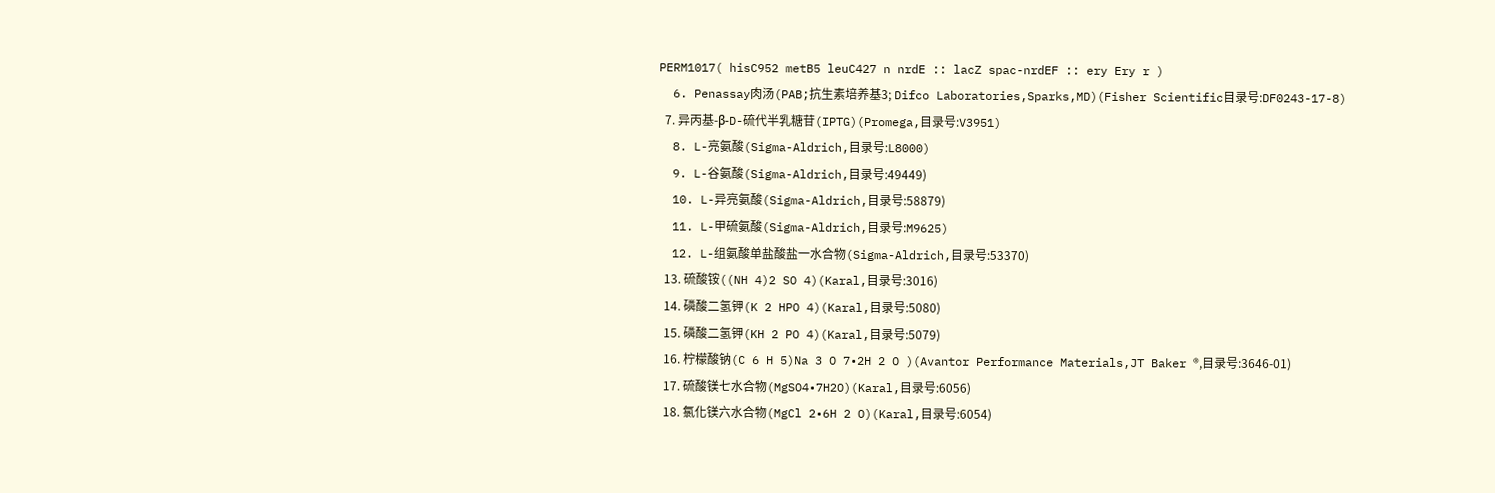PERM1017( hisC952 metB5 leuC427 n nrdE :: lacZ spac-nrdEF :: ery Ery r )
  6. Penassay肉汤(PAB;抗生素培养基3; Difco Laboratories,Sparks,MD)(Fisher Scientific目录号:DF0243-17-8)
  7. 异丙基-β-D-硫代半乳糖苷(IPTG)(Promega,目录号:V3951)
  8. L-亮氨酸(Sigma-Aldrich,目录号:L8000)
  9. L-谷氨酸(Sigma-Aldrich,目录号:49449)
  10. L-异亮氨酸(Sigma-Aldrich,目录号:58879)
  11. L-甲硫氨酸(Sigma-Aldrich,目录号:M9625)
  12. L-组氨酸单盐酸盐一水合物(Sigma-Aldrich,目录号:53370)
  13. 硫酸铵((NH 4)2 SO 4)(Karal,目录号:3016)
  14. 磷酸二氢钾(K 2 HPO 4)(Karal,目录号:5080)
  15. 磷酸二氢钾(KH 2 PO 4)(Karal,目录号:5079)
  16. 柠檬酸钠(C 6 H 5)Na 3 O 7•2H 2 O )(Avantor Performance Materials,JT Baker ®,目录号:3646-01)
  17. 硫酸镁七水合物(MgSO4•7H2O)(Karal,目录号:6056)
  18. 氯化镁六水合物(MgCl 2•6H 2 O)(Karal,目录号:6054)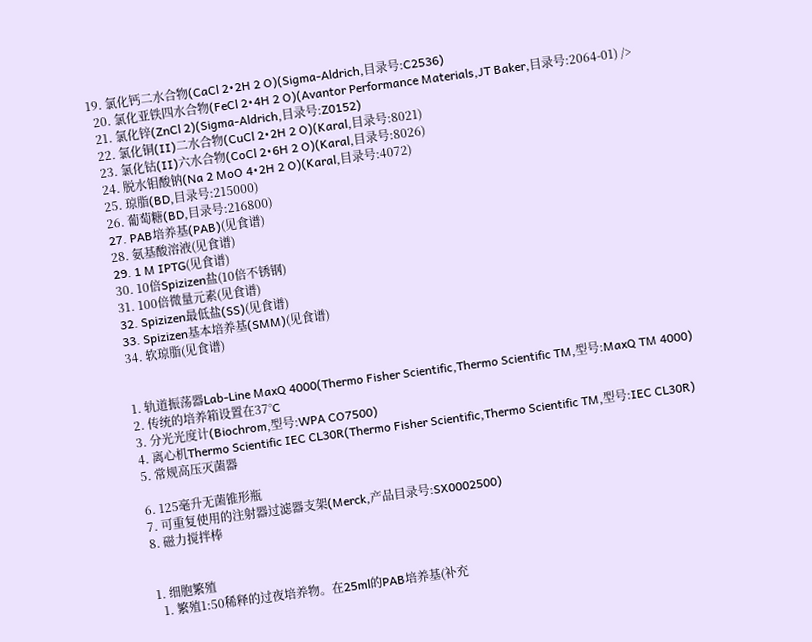19. 氯化钙二水合物(CaCl 2•2H 2 O)(Sigma-Aldrich,目录号:C2536)
  20. 氯化亚铁四水合物(FeCl 2•4H 2 O)(Avantor Performance Materials,JT Baker,目录号:2064-01) />
  21. 氯化锌(ZnCl 2)(Sigma-Aldrich,目录号:Z0152)
  22. 氯化铜(II)二水合物(CuCl 2•2H 2 O)(Karal,目录号:8021)
  23. 氯化钴(II)六水合物(CoCl 2•6H 2 O)(Karal,目录号:8026)
  24. 脱水钼酸钠(Na 2 MoO 4•2H 2 O)(Karal,目录号:4072)
  25. 琼脂(BD,目录号:215000)
  26. 葡萄糖(BD,目录号:216800)
  27. PAB培养基(PAB)(见食谱)
  28. 氨基酸溶液(见食谱)
  29. 1 M IPTG(见食谱)
  30. 10倍Spizizen盐(10倍不锈钢)
  31. 100倍微量元素(见食谱)
  32. Spizizen最低盐(SS)(见食谱)
  33. Spizizen基本培养基(SMM)(见食谱)
  34. 软琼脂(见食谱)


  1. 轨道振荡器Lab-Line MaxQ 4000(Thermo Fisher Scientific,Thermo Scientific TM,型号:MaxQ TM 4000)
  2. 传统的培养箱设置在37°C
  3. 分光光度计(Biochrom,型号:WPA CO7500)
  4. 离心机Thermo Scientific IEC CL30R(Thermo Fisher Scientific,Thermo Scientific TM,型号:IEC CL30R)
  5. 常规高压灭菌器

  6. 125毫升无菌锥形瓶
  7. 可重复使用的注射器过滤器支架(Merck,产品目录号:SX0002500)
  8. 磁力搅拌棒


  1. 细胞繁殖
    1. 繁殖1:50稀释的过夜培养物。在25ml的PAB培养基(补充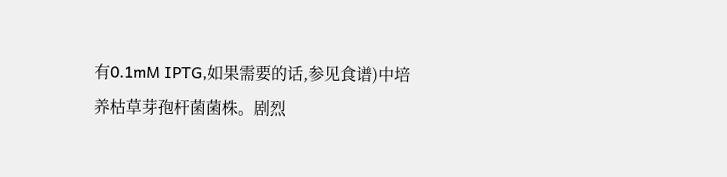有0.1mM IPTG,如果需要的话,参见食谱)中培养枯草芽孢杆菌菌株。剧烈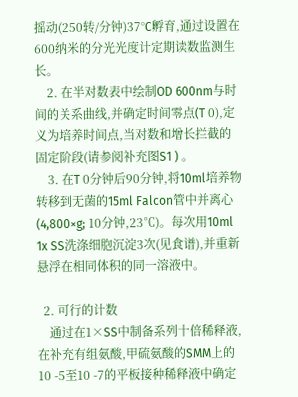摇动(250转/分钟)37°C孵育,通过设置在600纳米的分光光度计定期读数监测生长。
    2. 在半对数表中绘制OD 600nm与时间的关系曲线,并确定时间零点(T 0),定义为培养时间点,当对数和增长拦截的固定阶段(请参阅补充图S1 ) 。
    3. 在T 0分钟后90分钟,将10ml培养物转移到无菌的15ml Falcon管中并离心(4,800×g; 10分钟,23℃)。每次用10ml 1x SS洗涤细胞沉淀3次(见食谱),并重新悬浮在相同体积的同一溶液中。

  2. 可行的计数
    通过在1×SS中制备系列十倍稀释液,在补充有组氨酸,甲硫氨酸的SMM上的10 -5至10 -7的平板接种稀释液中确定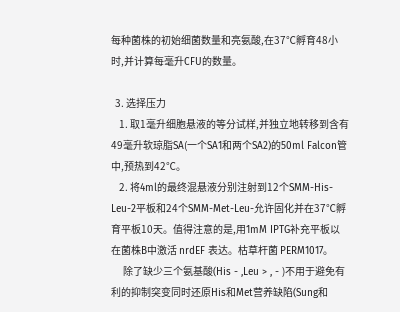每种菌株的初始细菌数量和亮氨酸,在37℃孵育48小时,并计算每毫升CFU的数量。

  3. 选择压力
    1. 取1毫升细胞悬液的等分试样,并独立地转移到含有49毫升软琼脂SA(一个SA1和两个SA2)的50ml Falcon管中,预热到42℃。
    2. 将4ml的最终混悬液分别注射到12个SMM-His-Leu-2平板和24个SMM-Met-Leu-允许固化并在37℃孵育平板10天。值得注意的是,用1mM IPTG补充平板以在菌株B中激活 nrdEF 表达。枯草杆菌 PERM1017。
      除了缺少三个氨基酸(His - ,Leu > , - )不用于避免有利的抑制突变同时还原His和Met营养缺陷(Sung和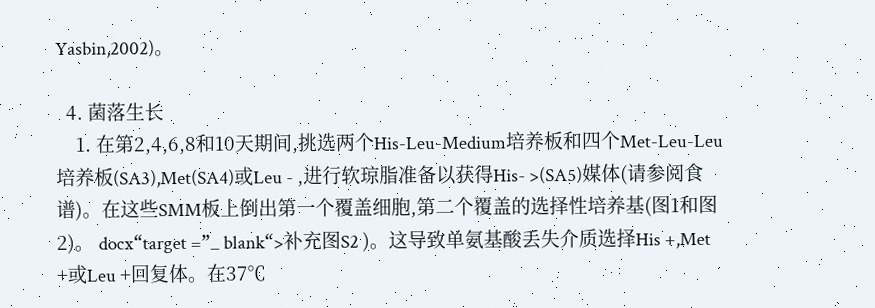Yasbin,2002)。

  4. 菌落生长
    1. 在第2,4,6,8和10天期间,挑选两个His-Leu-Medium培养板和四个Met-Leu-Leu培养板(SA3),Met(SA4)或Leu - ,进行软琼脂准备以获得His- >(SA5)媒体(请参阅食谱)。在这些SMM板上倒出第一个覆盖细胞,第二个覆盖的选择性培养基(图1和图2)。 docx“target =”_ blank“>补充图S2 )。这导致单氨基酸丢失介质选择His +,Met +或Leu +回复体。在37℃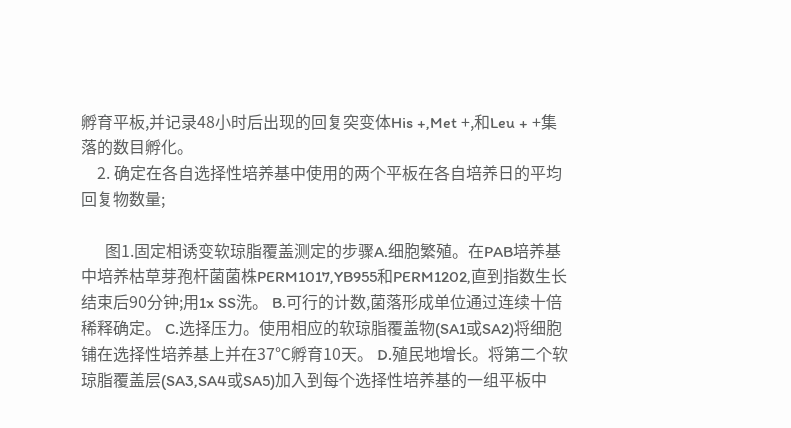孵育平板,并记录48小时后出现的回复突变体His +,Met +,和Leu + +集落的数目孵化。
    2. 确定在各自选择性培养基中使用的两个平板在各自培养日的平均回复物数量;

      图1.固定相诱变软琼脂覆盖测定的步骤A.细胞繁殖。在PAB培养基中培养枯草芽孢杆菌菌株PERM1017,YB955和PERM1202,直到指数生长结束后90分钟;用1x SS洗。 B.可行的计数,菌落形成单位通过连续十倍稀释确定。 C.选择压力。使用相应的软琼脂覆盖物(SA1或SA2)将细胞铺在选择性培养基上并在37℃孵育10天。 D.殖民地增长。将第二个软琼脂覆盖层(SA3,SA4或SA5)加入到每个选择性培养基的一组平板中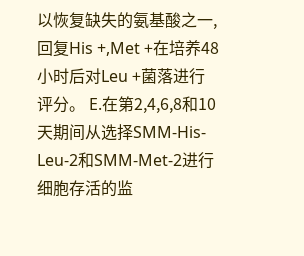以恢复缺失的氨基酸之一,回复His +,Met +在培养48小时后对Leu +菌落进行评分。 E.在第2,4,6,8和10天期间从选择SMM-His-Leu-2和SMM-Met-2进行细胞存活的监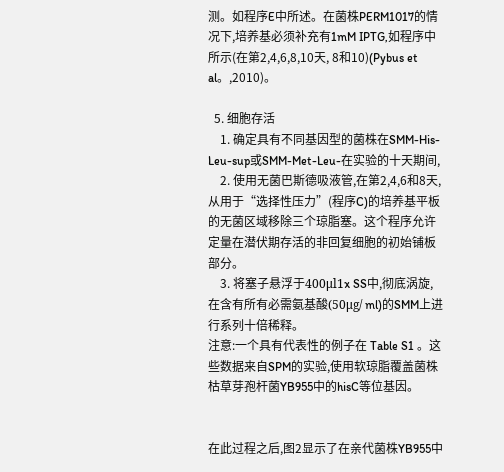测。如程序E中所述。在菌株PERM1017的情况下,培养基必须补充有1mM IPTG,如程序中所示(在第2,4,6,8,10天, 8和10)(Pybus et al。,2010)。

  5. 细胞存活
    1. 确定具有不同基因型的菌株在SMM-His-Leu-sup或SMM-Met-Leu-在实验的十天期间,
    2. 使用无菌巴斯德吸液管,在第2,4,6和8天,从用于“选择性压力”(程序C)的培养基平板的无菌区域移除三个琼脂塞。这个程序允许定量在潜伏期存活的非回复细胞的初始铺板部分。
    3. 将塞子悬浮于400μl1x SS中,彻底涡旋,在含有所有必需氨基酸(50μg/ ml)的SMM上进行系列十倍稀释。
注意:一个具有代表性的例子在 Table S1 。这些数据来自SPM的实验,使用软琼脂覆盖菌株枯草芽孢杆菌YB955中的hisC等位基因。


在此过程之后,图2显示了在亲代菌株YB955中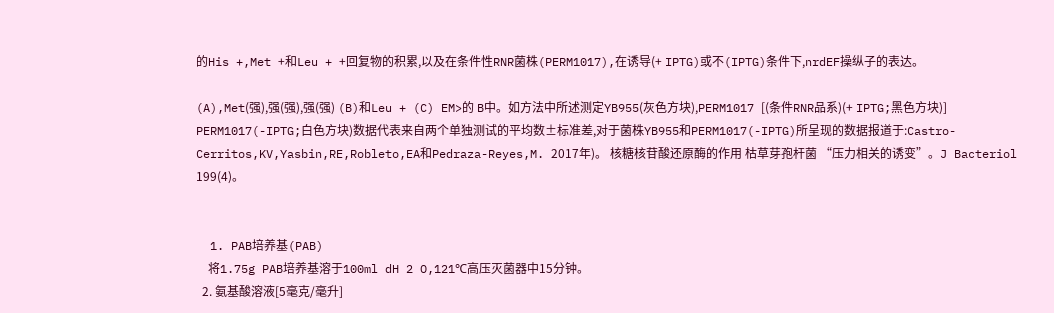的His +,Met +和Leu + +回复物的积累,以及在条件性RNR菌株(PERM1017),在诱导(+ IPTG)或不(IPTG)条件下,nrdEF操纵子的表达。

(A),Met(强),强(强),强(强) (B)和Leu + (C) EM>的 B中。如方法中所述测定YB955(灰色方块),PERM1017 [(条件RNR品系)(+ IPTG;黑色方块)] PERM1017(-IPTG;白色方块)数据代表来自两个单独测试的平均数±标准差,对于菌株YB955和PERM1017(-IPTG)所呈现的数据报道于:Castro-Cerritos,KV,Yasbin,RE,Robleto,EA和Pedraza-Reyes,M. 2017年)。 核糖核苷酸还原酶的作用 枯草芽孢杆菌 “压力相关的诱变”。J Bacteriol 199(4)。


  1. PAB培养基(PAB)
    将1.75g PAB培养基溶于100ml dH 2 O,121℃高压灭菌器中15分钟。
  2. 氨基酸溶液[5毫克/毫升]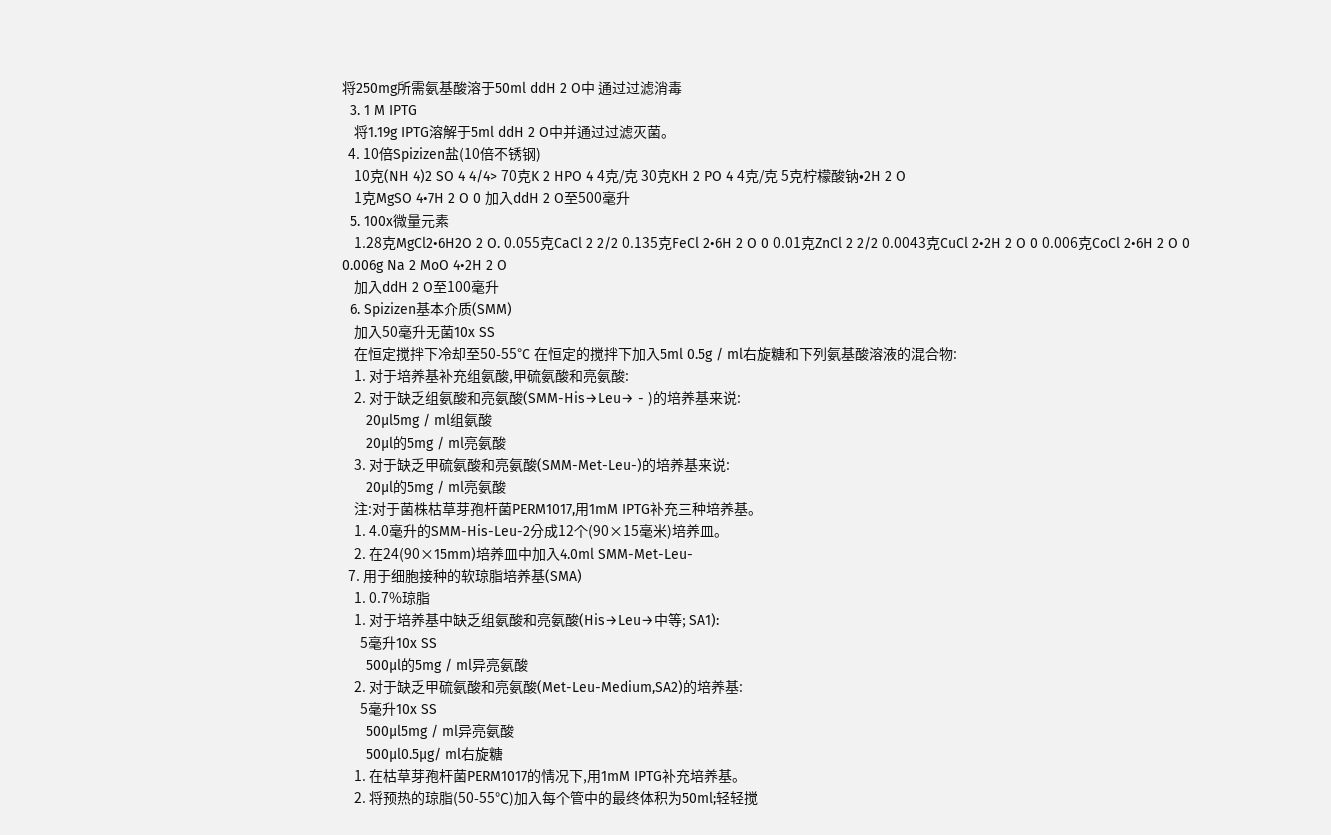将250mg所需氨基酸溶于50ml ddH 2 O中 通过过滤消毒
  3. 1 M IPTG
    将1.19g IPTG溶解于5ml ddH 2 O中并通过过滤灭菌。
  4. 10倍Spizizen盐(10倍不锈钢)
    10克(NH 4)2 SO 4 4/4> 70克K 2 HPO 4 4克/克 30克KH 2 PO 4 4克/克 5克柠檬酸钠•2H 2 O
    1克MgSO 4•7H 2 O 0 加入ddH 2 O至500毫升
  5. 100x微量元素
    1.28克MgCl2•6H2O 2 O. 0.055克CaCl 2 2/2 0.135克FeCl 2•6H 2 O 0 0.01克ZnCl 2 2/2 0.0043克CuCl 2•2H 2 O 0 0.006克CoCl 2•6H 2 O 0 0.006g Na 2 MoO 4•2H 2 O
    加入ddH 2 O至100毫升
  6. Spizizen基本介质(SMM)
    加入50毫升无菌10x SS
    在恒定搅拌下冷却至50-55°C 在恒定的搅拌下加入5ml 0.5g / ml右旋糖和下列氨基酸溶液的混合物:
    1. 对于培养基补充组氨酸,甲硫氨酸和亮氨酸:
    2. 对于缺乏组氨酸和亮氨酸(SMM-His→Leu→ - )的培养基来说:
      20μl5mg / ml组氨酸
      20μl的5mg / ml亮氨酸
    3. 对于缺乏甲硫氨酸和亮氨酸(SMM-Met-Leu-)的培养基来说:
      20μl的5mg / ml亮氨酸
    注:对于菌株枯草芽孢杆菌PERM1017,用1mM IPTG补充三种培养基。
    1. 4.0毫升的SMM-His-Leu-2分成12个(90×15毫米)培养皿。
    2. 在24(90×15mm)培养皿中加入4.0ml SMM-Met-Leu-
  7. 用于细胞接种的软琼脂培养基(SMA)
    1. 0.7%琼脂
    1. 对于培养基中缺乏组氨酸和亮氨酸(His→Leu→中等; SA1):
      5毫升10x SS
      500μl的5mg / ml异亮氨酸
    2. 对于缺乏甲硫氨酸和亮氨酸(Met-Leu-Medium,SA2)的培养基:
      5毫升10x SS
      500μl5mg / ml异亮氨酸
      500μl0.5μg/ ml右旋糖
    1. 在枯草芽孢杆菌PERM1017的情况下,用1mM IPTG补充培养基。
    2. 将预热的琼脂(50-55℃)加入每个管中的最终体积为50ml;轻轻搅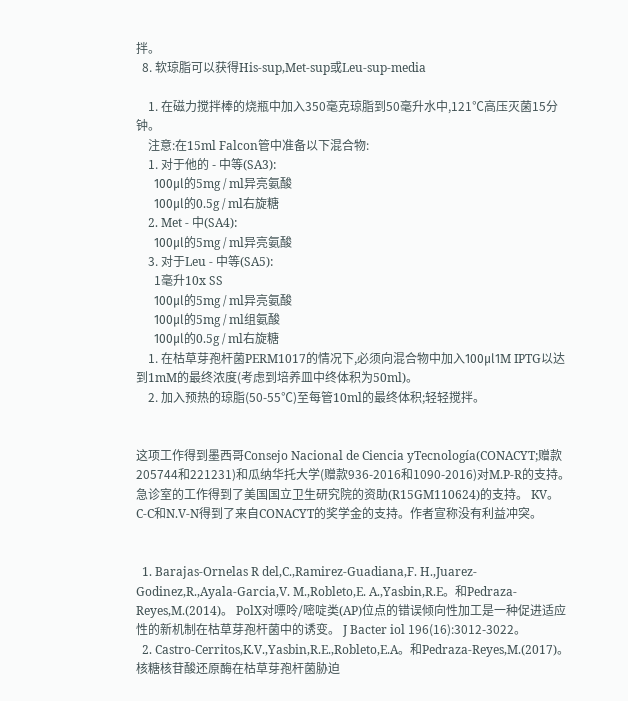拌。
  8. 软琼脂可以获得His-sup,Met-sup或Leu-sup-media

    1. 在磁力搅拌棒的烧瓶中加入350毫克琼脂到50毫升水中,121℃高压灭菌15分钟。
    注意:在15ml Falcon管中准备以下混合物:
    1. 对于他的 - 中等(SA3):
      100μl的5mg / ml异亮氨酸
      100μl的0.5g / ml右旋糖
    2. Met - 中(SA4):
      100μl的5mg / ml异亮氨酸
    3. 对于Leu - 中等(SA5):
      1毫升10x SS
      100μl的5mg / ml异亮氨酸
      100μl的5mg / ml组氨酸
      100μl的0.5g / ml右旋糖
    1. 在枯草芽孢杆菌PERM1017的情况下,必须向混合物中加入100μl1M IPTG以达到1mM的最终浓度(考虑到培养皿中终体积为50ml)。
    2. 加入预热的琼脂(50-55℃)至每管10ml的最终体积;轻轻搅拌。


这项工作得到墨西哥Consejo Nacional de Ciencia yTecnología(CONACYT;赠款205744和221231)和瓜纳华托大学(赠款936-2016和1090-2016)对M.P-R的支持。急诊室的工作得到了美国国立卫生研究院的资助(R15GM110624)的支持。 KV。 C-C和N.V-N得到了来自CONACYT的奖学金的支持。作者宣称没有利益冲突。


  1. Barajas-Ornelas R del,C.,Ramirez-Guadiana,F. H.,Juarez-Godinez,R.,Ayala-Garcia,V. M.,Robleto,E. A.,Yasbin,R.E。和Pedraza-Reyes,M.(2014)。 PolX对嘌呤/嘧啶类(AP)位点的错误倾向性加工是一种促进适应性的新机制在枯草芽孢杆菌中的诱变。 J Bacter iol 196(16):3012-3022。
  2. Castro-Cerritos,K.V.,Yasbin,R.E.,Robleto,E.A。和Pedraza-Reyes,M.(2017)。核糖核苷酸还原酶在枯草芽孢杆菌胁迫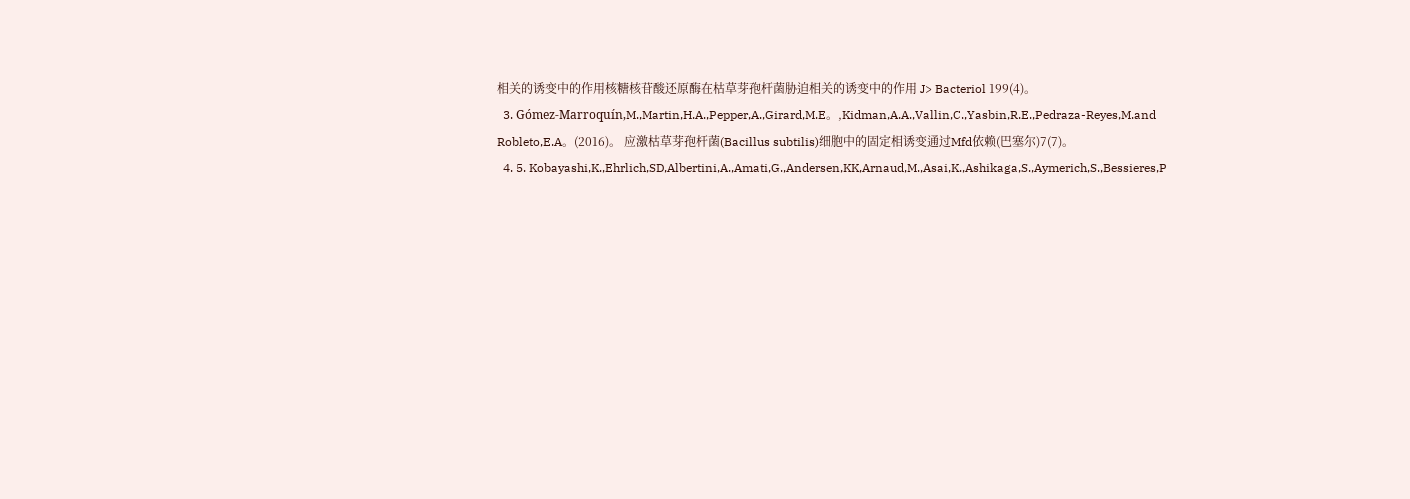相关的诱变中的作用核糖核苷酸还原酶在枯草芽孢杆菌胁迫相关的诱变中的作用 J> Bacteriol 199(4)。
  3. Gómez-Marroquín,M.,Martin,H.A.,Pepper,A.,Girard,M.E。,Kidman,A.A.,Vallin,C.,Yasbin,R.E.,Pedraza-Reyes,M.and Robleto,E.A。(2016)。 应激枯草芽孢杆菌(Bacillus subtilis)细胞中的固定相诱变通过Mfd依赖(巴塞尔)7(7)。
  4. 5. Kobayashi,K.,Ehrlich,SD,Albertini,A.,Amati,G.,Andersen,KK,Arnaud,M.,Asai,K.,Ashikaga,S.,Aymerich,S.,Bessieres,P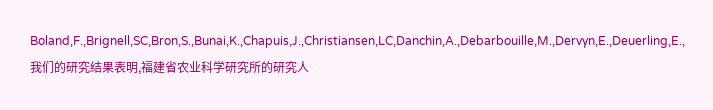Boland,F.,Brignell,SC,Bron,S.,Bunai,K.,Chapuis,J.,Christiansen,LC,Danchin,A.,Debarbouille,M.,Dervyn,E.,Deuerling,E.,我们的研究结果表明,福建省农业科学研究所的研究人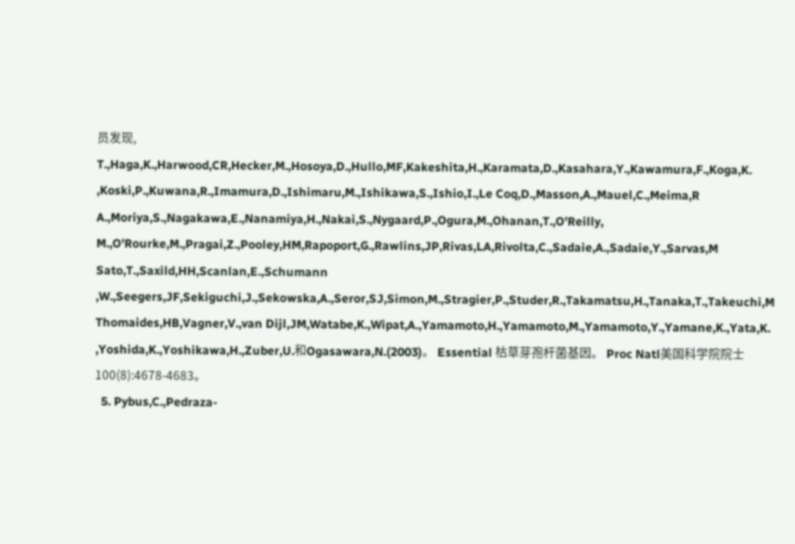员发现, T.,Haga,K.,Harwood,CR,Hecker,M.,Hosoya,D.,Hullo,MF,Kakeshita,H.,Karamata,D.,Kasahara,Y.,Kawamura,F.,Koga,K. ,Koski,P.,Kuwana,R.,Imamura,D.,Ishimaru,M.,Ishikawa,S.,Ishio,I.,Le Coq,D.,Masson,A.,Mauel,C.,Meima,R A.,Moriya,S.,Nagakawa,E.,Nanamiya,H.,Nakai,S.,Nygaard,P.,Ogura,M.,Ohanan,T.,O'Reilly, M.,O'Rourke,M.,Pragai,Z.,Pooley,HM,Rapoport,G.,Rawlins,JP,Rivas,LA,Rivolta,C.,Sadaie,A.,Sadaie,Y.,Sarvas,M Sato,T.,Saxild,HH,Scanlan,E.,Schumann ,W.,Seegers,JF,Sekiguchi,J.,Sekowska,A.,Seror,SJ,Simon,M.,Stragier,P.,Studer,R.,Takamatsu,H.,Tanaka,T.,Takeuchi,M Thomaides,HB,Vagner,V.,van Dijl,JM,Watabe,K.,Wipat,A.,Yamamoto,H.,Yamamoto,M.,Yamamoto,Y.,Yamane,K.,Yata,K. ,Yoshida,K.,Yoshikawa,H.,Zuber,U.和Ogasawara,N.(2003)。 Essential 枯草芽孢杆菌基因。 Proc Natl美国科学院院士 100(8):4678-4683。
  5. Pybus,C.,Pedraza-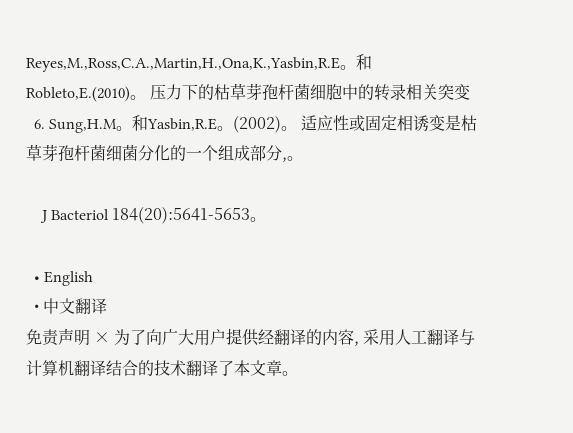Reyes,M.,Ross,C.A.,Martin,H.,Ona,K.,Yasbin,R.E。和Robleto,E.(2010)。 压力下的枯草芽孢杆菌细胞中的转录相关突变
  6. Sung,H.M。和Yasbin,R.E。(2002)。 适应性或固定相诱变是枯草芽孢杆菌细菌分化的一个组成部分,。

    J Bacteriol 184(20):5641-5653。

  • English
  • 中文翻译
免责声明 × 为了向广大用户提供经翻译的内容, 采用人工翻译与计算机翻译结合的技术翻译了本文章。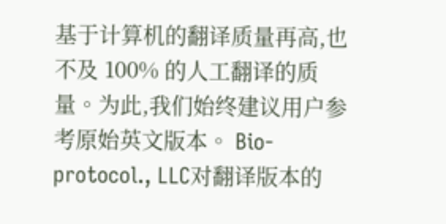基于计算机的翻译质量再高,也不及 100% 的人工翻译的质量。为此,我们始终建议用户参考原始英文版本。 Bio-protocol., LLC对翻译版本的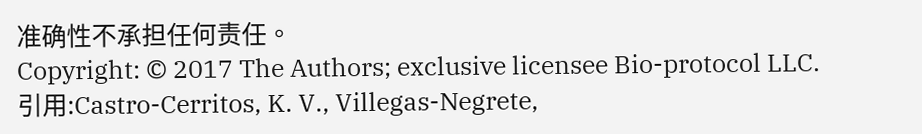准确性不承担任何责任。
Copyright: © 2017 The Authors; exclusive licensee Bio-protocol LLC.
引用:Castro-Cerritos, K. V., Villegas-Negrete,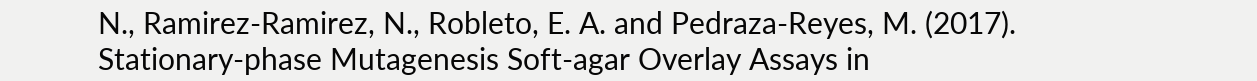N., Ramirez-Ramirez, N., Robleto, E. A. and Pedraza-Reyes, M. (2017). Stationary-phase Mutagenesis Soft-agar Overlay Assays in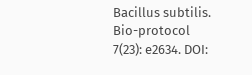Bacillus subtilis. Bio-protocol 7(23): e2634. DOI: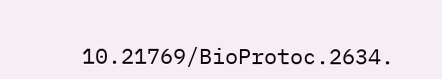10.21769/BioProtoc.2634.